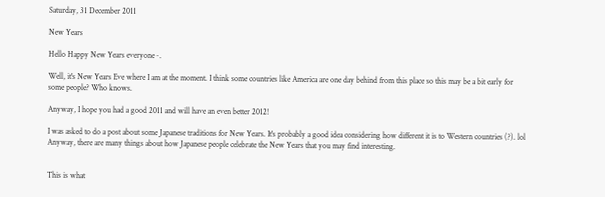Saturday, 31 December 2011

New Years

Hello Happy New Years everyone~.

Well, it's New Years Eve where I am at the moment. I think some countries like America are one day behind from this place so this may be a bit early for some people? Who knows.

Anyway, I hope you had a good 2011 and will have an even better 2012!

I was asked to do a post about some Japanese traditions for New Years. It's probably a good idea considering how different it is to Western countries (?). lol Anyway, there are many things about how Japanese people celebrate the New Years that you may find interesting.


This is what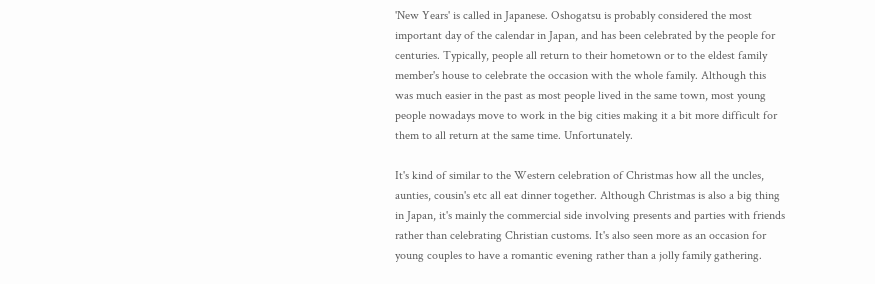'New Years' is called in Japanese. Oshogatsu is probably considered the most important day of the calendar in Japan, and has been celebrated by the people for centuries. Typically, people all return to their hometown or to the eldest family member's house to celebrate the occasion with the whole family. Although this was much easier in the past as most people lived in the same town, most young people nowadays move to work in the big cities making it a bit more difficult for them to all return at the same time. Unfortunately.

It's kind of similar to the Western celebration of Christmas how all the uncles, aunties, cousin's etc all eat dinner together. Although Christmas is also a big thing in Japan, it's mainly the commercial side involving presents and parties with friends rather than celebrating Christian customs. It's also seen more as an occasion for young couples to have a romantic evening rather than a jolly family gathering.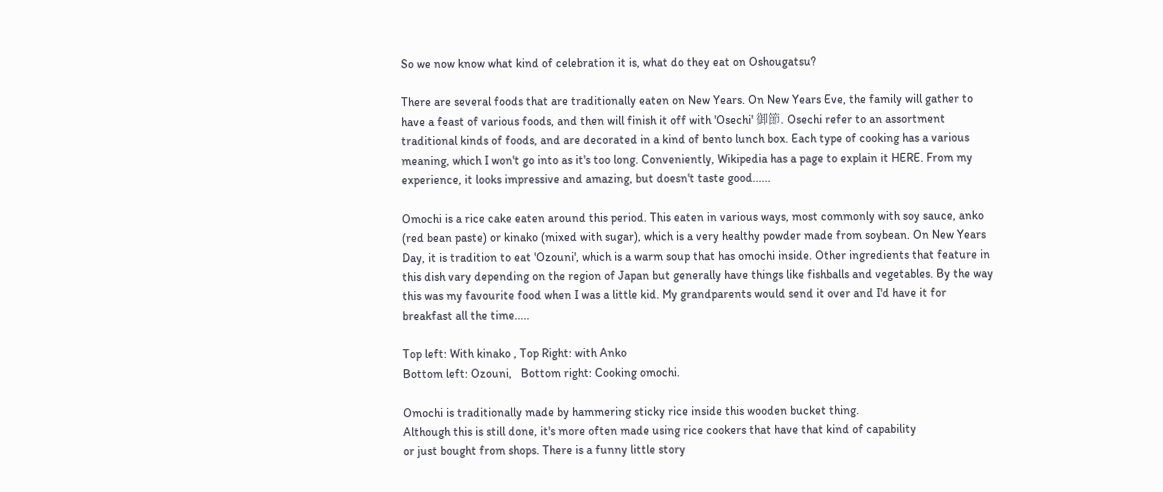So we now know what kind of celebration it is, what do they eat on Oshougatsu?

There are several foods that are traditionally eaten on New Years. On New Years Eve, the family will gather to have a feast of various foods, and then will finish it off with 'Osechi' 御節. Osechi refer to an assortment traditional kinds of foods, and are decorated in a kind of bento lunch box. Each type of cooking has a various meaning, which I won't go into as it's too long. Conveniently, Wikipedia has a page to explain it HERE. From my experience, it looks impressive and amazing, but doesn't taste good......

Omochi is a rice cake eaten around this period. This eaten in various ways, most commonly with soy sauce, anko (red bean paste) or kinako (mixed with sugar), which is a very healthy powder made from soybean. On New Years Day, it is tradition to eat 'Ozouni', which is a warm soup that has omochi inside. Other ingredients that feature in this dish vary depending on the region of Japan but generally have things like fishballs and vegetables. By the way this was my favourite food when I was a little kid. My grandparents would send it over and I'd have it for breakfast all the time.....

Top left: With kinako , Top Right: with Anko
Bottom left: Ozouni,   Bottom right: Cooking omochi.

Omochi is traditionally made by hammering sticky rice inside this wooden bucket thing.
Although this is still done, it's more often made using rice cookers that have that kind of capability
or just bought from shops. There is a funny little story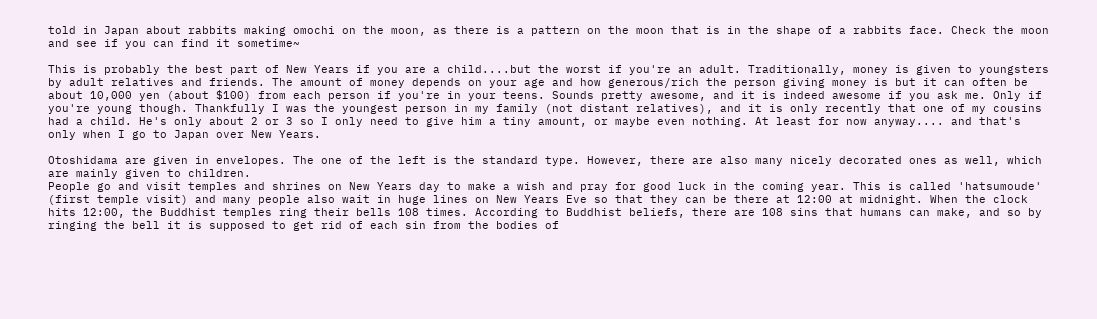told in Japan about rabbits making omochi on the moon, as there is a pattern on the moon that is in the shape of a rabbits face. Check the moon and see if you can find it sometime~

This is probably the best part of New Years if you are a child....but the worst if you're an adult. Traditionally, money is given to youngsters by adult relatives and friends. The amount of money depends on your age and how generous/rich the person giving money is but it can often be about 10,000 yen (about $100) from each person if you're in your teens. Sounds pretty awesome, and it is indeed awesome if you ask me. Only if you're young though. Thankfully I was the youngest person in my family (not distant relatives), and it is only recently that one of my cousins had a child. He's only about 2 or 3 so I only need to give him a tiny amount, or maybe even nothing. At least for now anyway.... and that's only when I go to Japan over New Years.

Otoshidama are given in envelopes. The one of the left is the standard type. However, there are also many nicely decorated ones as well, which are mainly given to children.
People go and visit temples and shrines on New Years day to make a wish and pray for good luck in the coming year. This is called 'hatsumoude' (first temple visit) and many people also wait in huge lines on New Years Eve so that they can be there at 12:00 at midnight. When the clock hits 12:00, the Buddhist temples ring their bells 108 times. According to Buddhist beliefs, there are 108 sins that humans can make, and so by ringing the bell it is supposed to get rid of each sin from the bodies of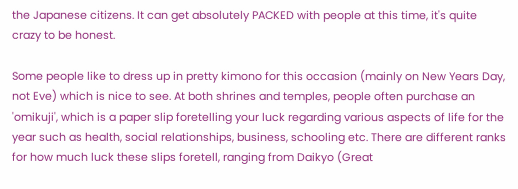the Japanese citizens. It can get absolutely PACKED with people at this time, it's quite crazy to be honest.

Some people like to dress up in pretty kimono for this occasion (mainly on New Years Day, not Eve) which is nice to see. At both shrines and temples, people often purchase an 'omikuji', which is a paper slip foretelling your luck regarding various aspects of life for the year such as health, social relationships, business, schooling etc. There are different ranks for how much luck these slips foretell, ranging from Daikyo (Great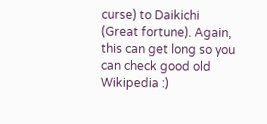curse) to Daikichi (Great fortune). Again, this can get long so you can check good old Wikipedia :)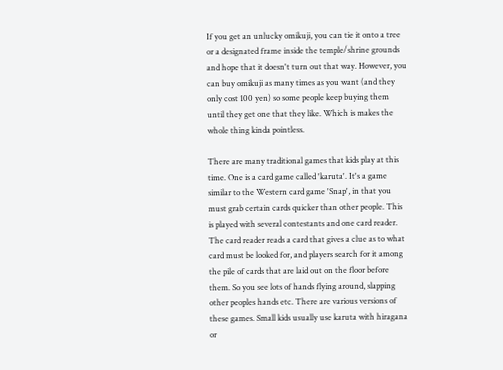If you get an unlucky omikuji, you can tie it onto a tree or a designated frame inside the temple/shrine grounds and hope that it doesn't turn out that way. However, you can buy omikuji as many times as you want (and they only cost 100 yen) so some people keep buying them until they get one that they like. Which is makes the whole thing kinda pointless.

There are many traditional games that kids play at this time. One is a card game called 'karuta'. It's a game similar to the Western card game 'Snap', in that you must grab certain cards quicker than other people. This is played with several contestants and one card reader. The card reader reads a card that gives a clue as to what card must be looked for, and players search for it among the pile of cards that are laid out on the floor before them. So you see lots of hands flying around, slapping other peoples hands etc. There are various versions of these games. Small kids usually use karuta with hiragana or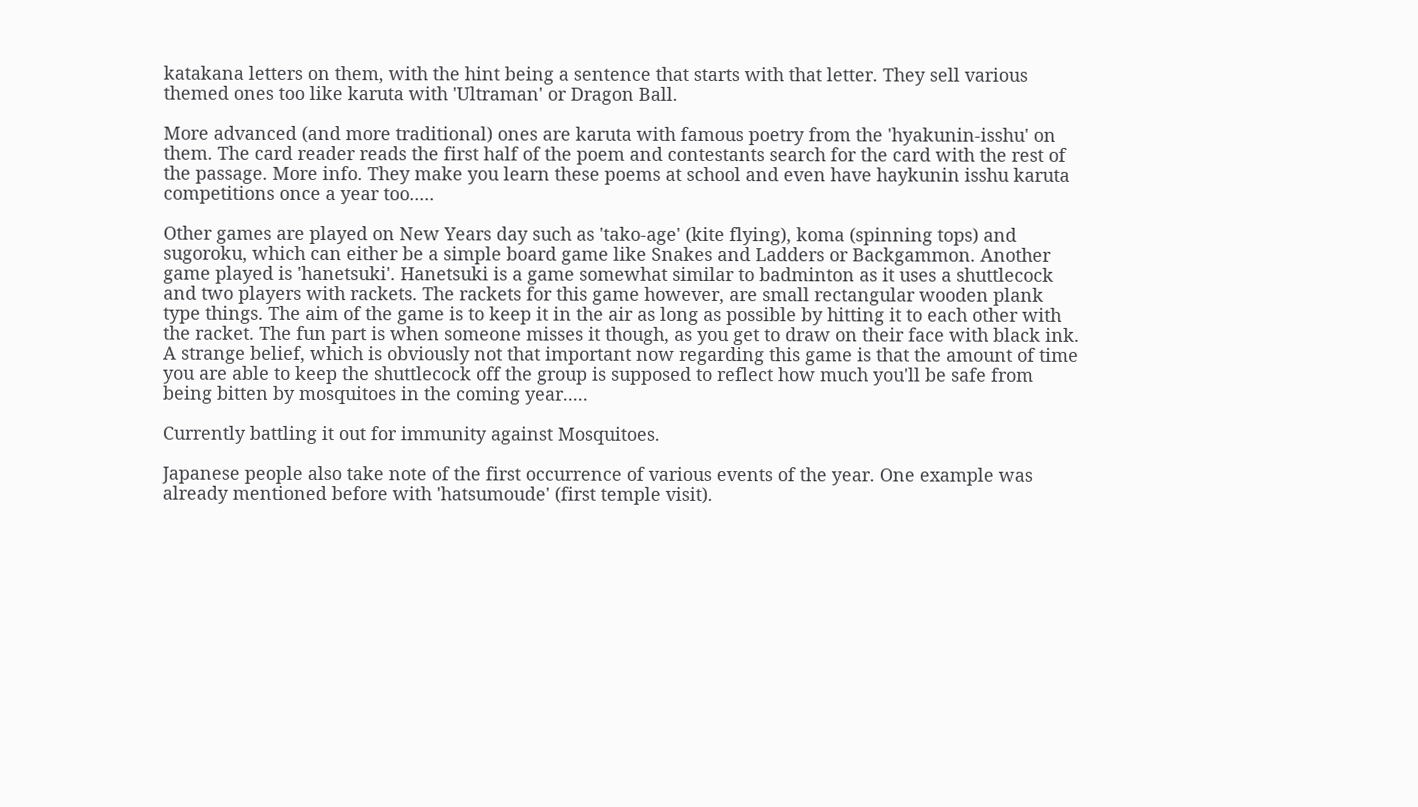katakana letters on them, with the hint being a sentence that starts with that letter. They sell various themed ones too like karuta with 'Ultraman' or Dragon Ball.

More advanced (and more traditional) ones are karuta with famous poetry from the 'hyakunin-isshu' on them. The card reader reads the first half of the poem and contestants search for the card with the rest of the passage. More info. They make you learn these poems at school and even have haykunin isshu karuta competitions once a year too.....

Other games are played on New Years day such as 'tako-age' (kite flying), koma (spinning tops) and sugoroku, which can either be a simple board game like Snakes and Ladders or Backgammon. Another game played is 'hanetsuki'. Hanetsuki is a game somewhat similar to badminton as it uses a shuttlecock and two players with rackets. The rackets for this game however, are small rectangular wooden plank type things. The aim of the game is to keep it in the air as long as possible by hitting it to each other with the racket. The fun part is when someone misses it though, as you get to draw on their face with black ink. A strange belief, which is obviously not that important now regarding this game is that the amount of time you are able to keep the shuttlecock off the group is supposed to reflect how much you'll be safe from being bitten by mosquitoes in the coming year.....

Currently battling it out for immunity against Mosquitoes.

Japanese people also take note of the first occurrence of various events of the year. One example was already mentioned before with 'hatsumoude' (first temple visit).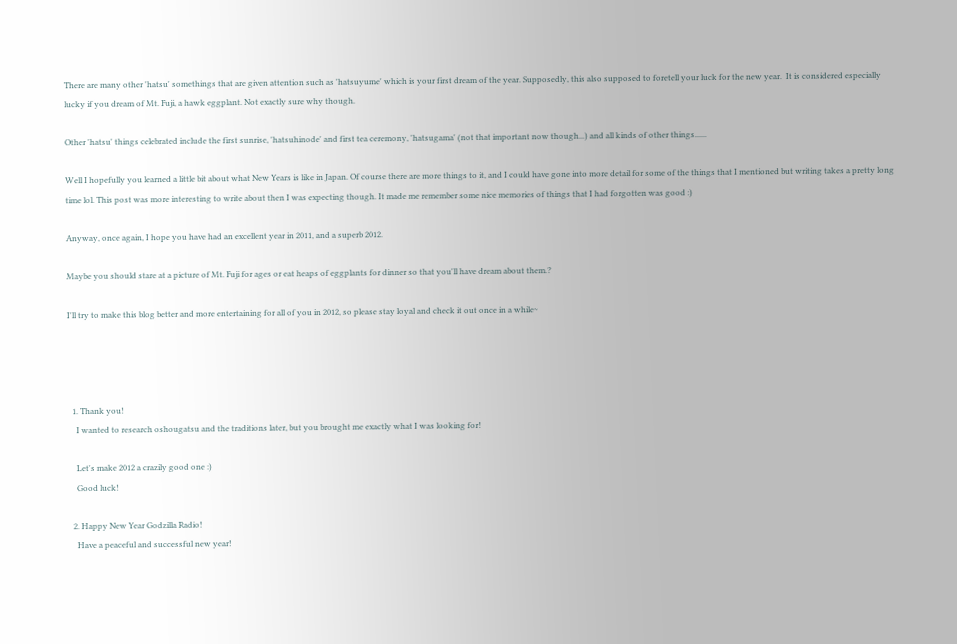There are many other 'hatsu' somethings that are given attention such as 'hatsuyume' which is your first dream of the year. Supposedly, this also supposed to foretell your luck for the new year.  It is considered especially lucky if you dream of Mt. Fuji, a hawk eggplant. Not exactly sure why though.

Other 'hatsu' things celebrated include the first sunrise, 'hatsuhinode' and first tea ceremony, 'hatsugama' (not that important now though...) and all kinds of other things......

Well I hopefully you learned a little bit about what New Years is like in Japan. Of course there are more things to it, and I could have gone into more detail for some of the things that I mentioned but writing takes a pretty long time lol. This post was more interesting to write about then I was expecting though. It made me remember some nice memories of things that I had forgotten was good :)

Anyway, once again, I hope you have had an excellent year in 2011, and a superb 2012.

Maybe you should stare at a picture of Mt. Fuji for ages or eat heaps of eggplants for dinner so that you'll have dream about them.?

I'll try to make this blog better and more entertaining for all of you in 2012, so please stay loyal and check it out once in a while~




  1. Thank you!
    I wanted to research oshougatsu and the traditions later, but you brought me exactly what I was looking for!

    Let's make 2012 a crazily good one :)
    Good luck!

  2. Happy New Year Godzilla Radio!
    Have a peaceful and successful new year!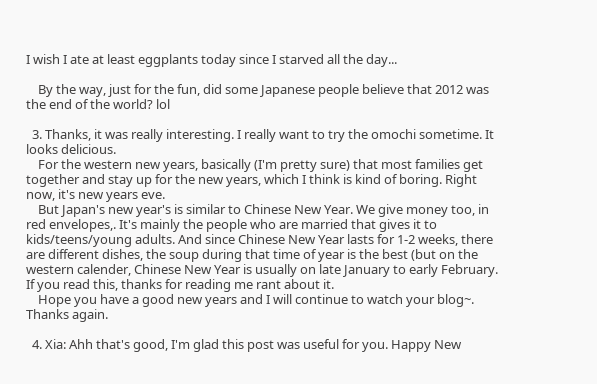I wish I ate at least eggplants today since I starved all the day...

    By the way, just for the fun, did some Japanese people believe that 2012 was the end of the world? lol

  3. Thanks, it was really interesting. I really want to try the omochi sometime. It looks delicious.
    For the western new years, basically (I'm pretty sure) that most families get together and stay up for the new years, which I think is kind of boring. Right now, it's new years eve.
    But Japan's new year's is similar to Chinese New Year. We give money too, in red envelopes,. It's mainly the people who are married that gives it to kids/teens/young adults. And since Chinese New Year lasts for 1-2 weeks, there are different dishes, the soup during that time of year is the best (but on the western calender, Chinese New Year is usually on late January to early February. If you read this, thanks for reading me rant about it.
    Hope you have a good new years and I will continue to watch your blog~. Thanks again.

  4. Xia: Ahh that's good, I'm glad this post was useful for you. Happy New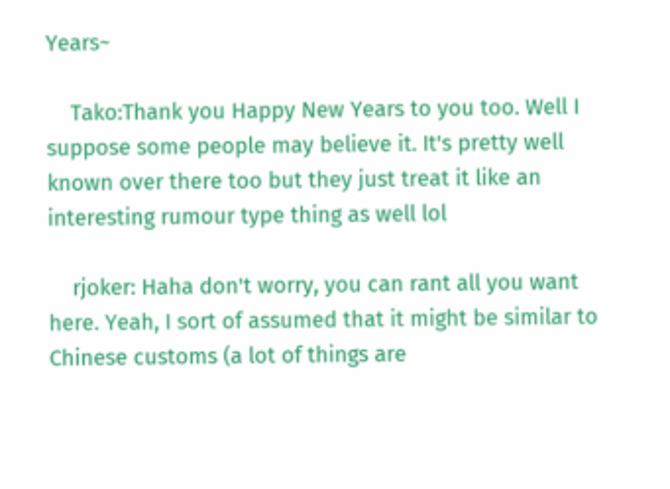Years~

    Tako:Thank you Happy New Years to you too. Well I suppose some people may believe it. It's pretty well known over there too but they just treat it like an interesting rumour type thing as well lol

    rjoker: Haha don't worry, you can rant all you want here. Yeah, I sort of assumed that it might be similar to Chinese customs (a lot of things are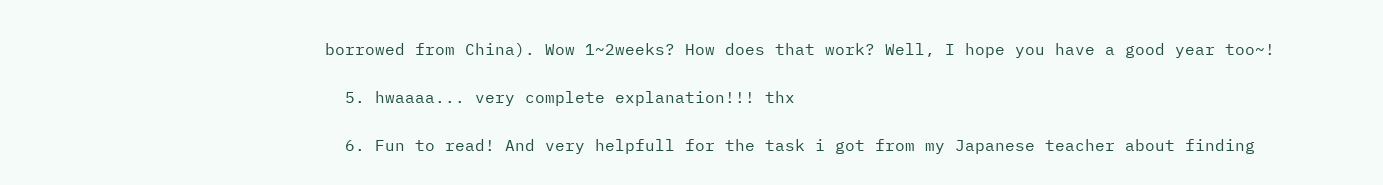borrowed from China). Wow 1~2weeks? How does that work? Well, I hope you have a good year too~!

  5. hwaaaa... very complete explanation!!! thx

  6. Fun to read! And very helpfull for the task i got from my Japanese teacher about finding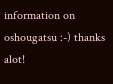information on oshougatsu :-) thanks alot!